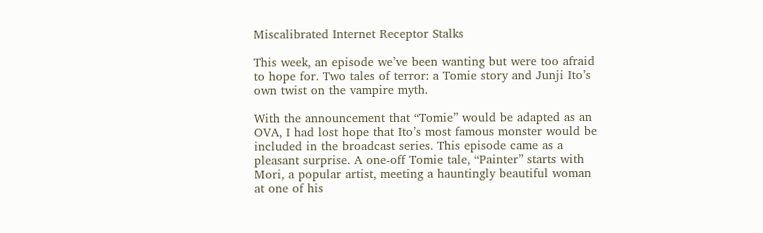Miscalibrated Internet Receptor Stalks

This week, an episode we’ve been wanting but were too afraid to hope for. Two tales of terror: a Tomie story and Junji Ito’s own twist on the vampire myth.

With the announcement that “Tomie” would be adapted as an OVA, I had lost hope that Ito’s most famous monster would be included in the broadcast series. This episode came as a pleasant surprise. A one-off Tomie tale, “Painter” starts with Mori, a popular artist, meeting a hauntingly beautiful woman at one of his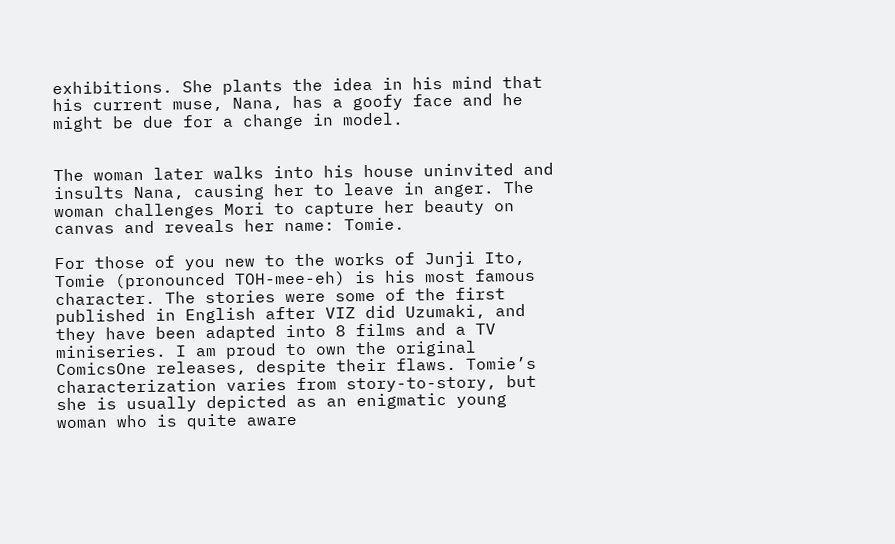exhibitions. She plants the idea in his mind that his current muse, Nana, has a goofy face and he might be due for a change in model.


The woman later walks into his house uninvited and insults Nana, causing her to leave in anger. The woman challenges Mori to capture her beauty on canvas and reveals her name: Tomie.

For those of you new to the works of Junji Ito, Tomie (pronounced TOH-mee-eh) is his most famous character. The stories were some of the first published in English after VIZ did Uzumaki, and they have been adapted into 8 films and a TV miniseries. I am proud to own the original ComicsOne releases, despite their flaws. Tomie’s characterization varies from story-to-story, but she is usually depicted as an enigmatic young woman who is quite aware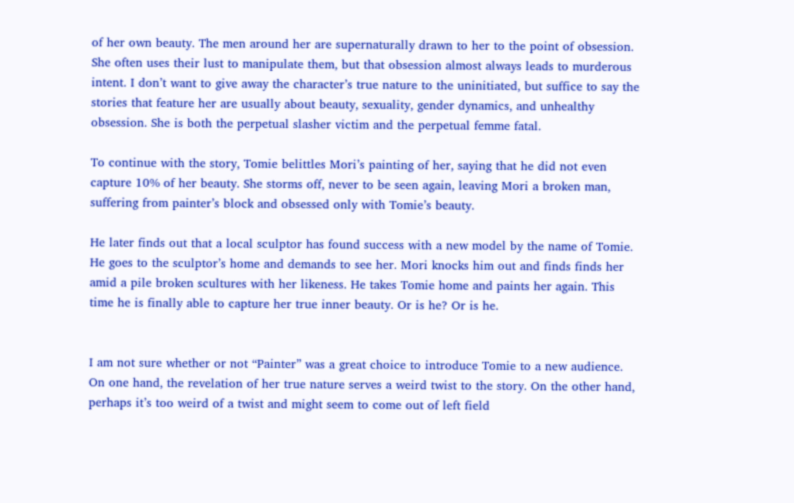of her own beauty. The men around her are supernaturally drawn to her to the point of obsession. She often uses their lust to manipulate them, but that obsession almost always leads to murderous intent. I don’t want to give away the character’s true nature to the uninitiated, but suffice to say the stories that feature her are usually about beauty, sexuality, gender dynamics, and unhealthy obsession. She is both the perpetual slasher victim and the perpetual femme fatal.

To continue with the story, Tomie belittles Mori’s painting of her, saying that he did not even capture 10% of her beauty. She storms off, never to be seen again, leaving Mori a broken man, suffering from painter’s block and obsessed only with Tomie’s beauty.

He later finds out that a local sculptor has found success with a new model by the name of Tomie. He goes to the sculptor’s home and demands to see her. Mori knocks him out and finds finds her amid a pile broken scultures with her likeness. He takes Tomie home and paints her again. This time he is finally able to capture her true inner beauty. Or is he? Or is he.


I am not sure whether or not “Painter” was a great choice to introduce Tomie to a new audience. On one hand, the revelation of her true nature serves a weird twist to the story. On the other hand, perhaps it’s too weird of a twist and might seem to come out of left field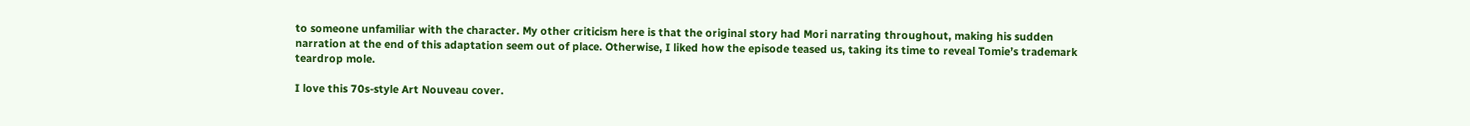to someone unfamiliar with the character. My other criticism here is that the original story had Mori narrating throughout, making his sudden narration at the end of this adaptation seem out of place. Otherwise, I liked how the episode teased us, taking its time to reveal Tomie’s trademark teardrop mole.

I love this 70s-style Art Nouveau cover.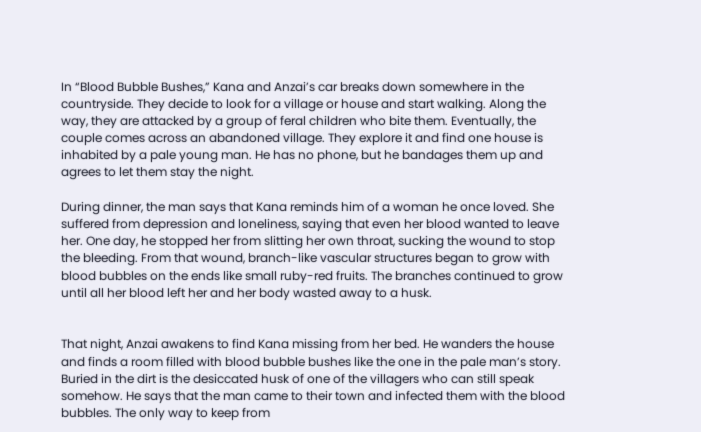In “Blood Bubble Bushes,” Kana and Anzai’s car breaks down somewhere in the countryside. They decide to look for a village or house and start walking. Along the way, they are attacked by a group of feral children who bite them. Eventually, the couple comes across an abandoned village. They explore it and find one house is inhabited by a pale young man. He has no phone, but he bandages them up and agrees to let them stay the night.

During dinner, the man says that Kana reminds him of a woman he once loved. She suffered from depression and loneliness, saying that even her blood wanted to leave her. One day, he stopped her from slitting her own throat, sucking the wound to stop the bleeding. From that wound, branch-like vascular structures began to grow with blood bubbles on the ends like small ruby-red fruits. The branches continued to grow until all her blood left her and her body wasted away to a husk.


That night, Anzai awakens to find Kana missing from her bed. He wanders the house and finds a room filled with blood bubble bushes like the one in the pale man’s story. Buried in the dirt is the desiccated husk of one of the villagers who can still speak somehow. He says that the man came to their town and infected them with the blood bubbles. The only way to keep from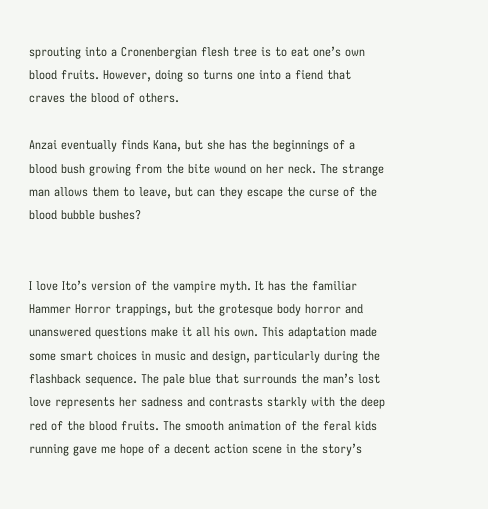sprouting into a Cronenbergian flesh tree is to eat one’s own blood fruits. However, doing so turns one into a fiend that craves the blood of others.

Anzai eventually finds Kana, but she has the beginnings of a blood bush growing from the bite wound on her neck. The strange man allows them to leave, but can they escape the curse of the blood bubble bushes?


I love Ito’s version of the vampire myth. It has the familiar Hammer Horror trappings, but the grotesque body horror and unanswered questions make it all his own. This adaptation made some smart choices in music and design, particularly during the flashback sequence. The pale blue that surrounds the man’s lost love represents her sadness and contrasts starkly with the deep red of the blood fruits. The smooth animation of the feral kids running gave me hope of a decent action scene in the story’s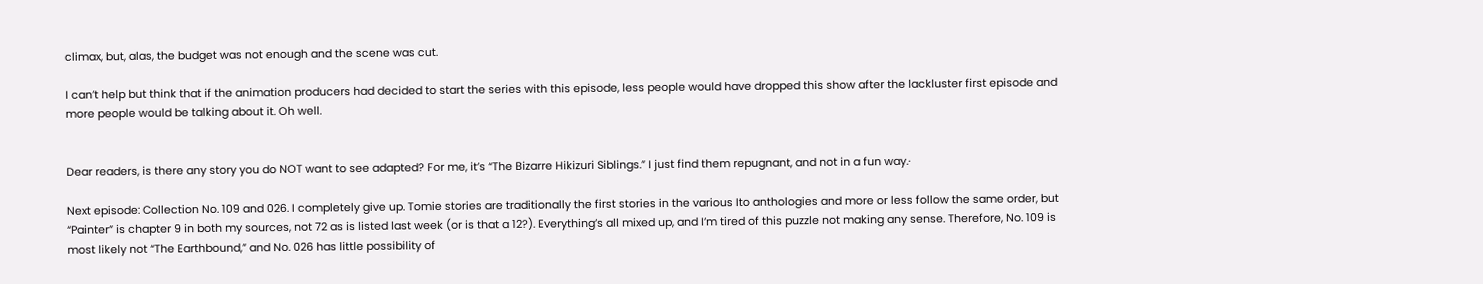climax, but, alas, the budget was not enough and the scene was cut.

I can’t help but think that if the animation producers had decided to start the series with this episode, less people would have dropped this show after the lackluster first episode and more people would be talking about it. Oh well.


Dear readers, is there any story you do NOT want to see adapted? For me, it’s “The Bizarre Hikizuri Siblings.” I just find them repugnant, and not in a fun way.·

Next episode: Collection No. 109 and 026. I completely give up. Tomie stories are traditionally the first stories in the various Ito anthologies and more or less follow the same order, but “Painter” is chapter 9 in both my sources, not 72 as is listed last week (or is that a 12?). Everything’s all mixed up, and I’m tired of this puzzle not making any sense. Therefore, No. 109 is most likely not “The Earthbound,” and No. 026 has little possibility of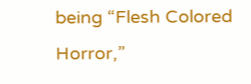being “Flesh Colored Horror,”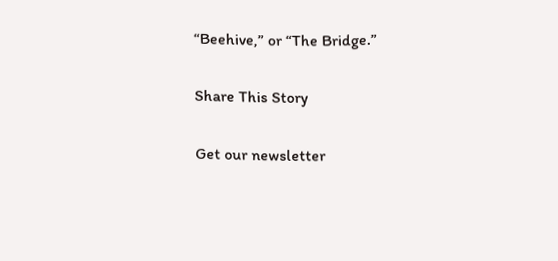“Beehive,” or “The Bridge.”

Share This Story

Get our newsletter